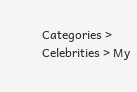Categories > Celebrities > My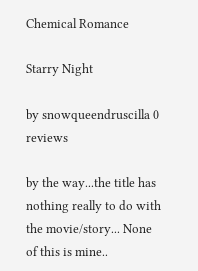Chemical Romance

Starry Night

by snowqueendruscilla 0 reviews

by the way...the title has nothing really to do with the movie/story... None of this is mine..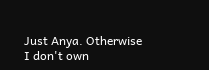Just Anya. Otherwise I don't own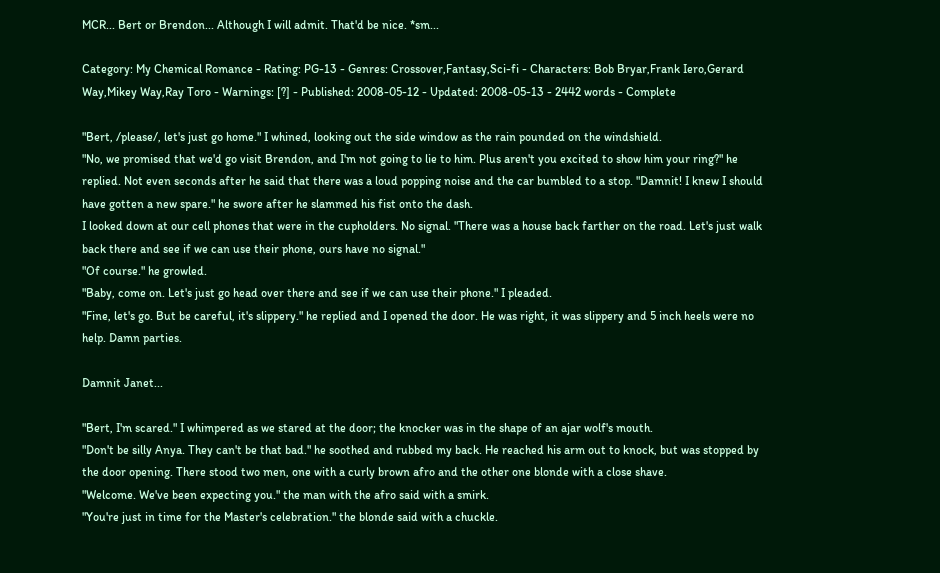MCR... Bert or Brendon... Although I will admit. That'd be nice. *sm...

Category: My Chemical Romance - Rating: PG-13 - Genres: Crossover,Fantasy,Sci-fi - Characters: Bob Bryar,Frank Iero,Gerard Way,Mikey Way,Ray Toro - Warnings: [?] - Published: 2008-05-12 - Updated: 2008-05-13 - 2442 words - Complete

"Bert, /please/, let's just go home." I whined, looking out the side window as the rain pounded on the windshield.
"No, we promised that we'd go visit Brendon, and I'm not going to lie to him. Plus aren't you excited to show him your ring?" he replied. Not even seconds after he said that there was a loud popping noise and the car bumbled to a stop. "Damnit! I knew I should have gotten a new spare." he swore after he slammed his fist onto the dash.
I looked down at our cell phones that were in the cupholders. No signal. "There was a house back farther on the road. Let's just walk back there and see if we can use their phone, ours have no signal."
"Of course." he growled.
"Baby, come on. Let's just go head over there and see if we can use their phone." I pleaded.
"Fine, let's go. But be careful, it's slippery." he replied and I opened the door. He was right, it was slippery and 5 inch heels were no help. Damn parties.

Damnit Janet...

"Bert, I'm scared." I whimpered as we stared at the door; the knocker was in the shape of an ajar wolf's mouth.
"Don't be silly Anya. They can't be that bad." he soothed and rubbed my back. He reached his arm out to knock, but was stopped by the door opening. There stood two men, one with a curly brown afro and the other one blonde with a close shave.
"Welcome. We've been expecting you." the man with the afro said with a smirk.
"You're just in time for the Master's celebration." the blonde said with a chuckle.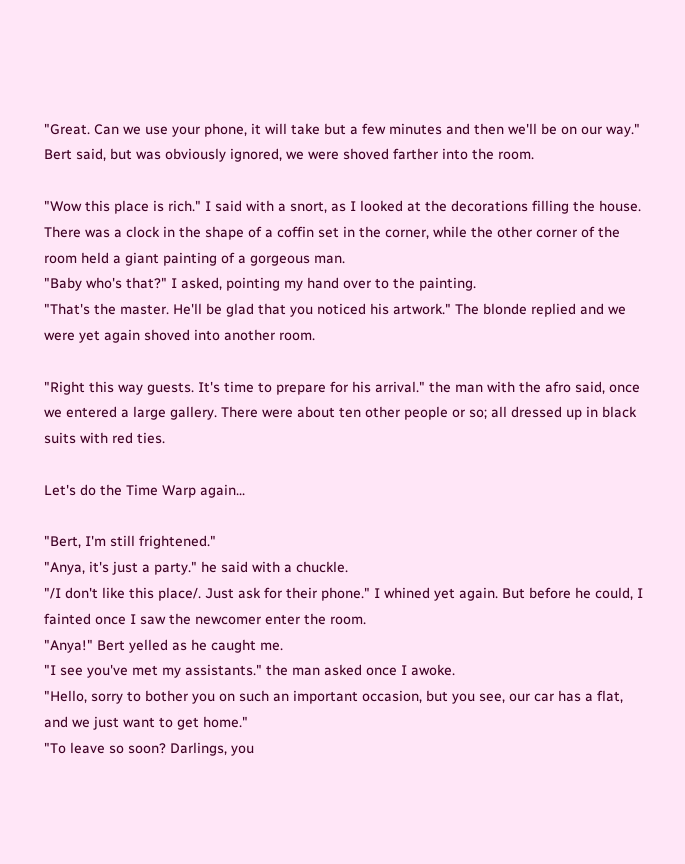"Great. Can we use your phone, it will take but a few minutes and then we'll be on our way." Bert said, but was obviously ignored, we were shoved farther into the room.

"Wow this place is rich." I said with a snort, as I looked at the decorations filling the house. There was a clock in the shape of a coffin set in the corner, while the other corner of the room held a giant painting of a gorgeous man.
"Baby who's that?" I asked, pointing my hand over to the painting.
"That's the master. He'll be glad that you noticed his artwork." The blonde replied and we were yet again shoved into another room.

"Right this way guests. It's time to prepare for his arrival." the man with the afro said, once we entered a large gallery. There were about ten other people or so; all dressed up in black suits with red ties.

Let's do the Time Warp again...

"Bert, I'm still frightened."
"Anya, it's just a party." he said with a chuckle.
"/I don't like this place/. Just ask for their phone." I whined yet again. But before he could, I fainted once I saw the newcomer enter the room.
"Anya!" Bert yelled as he caught me.
"I see you've met my assistants." the man asked once I awoke.
"Hello, sorry to bother you on such an important occasion, but you see, our car has a flat, and we just want to get home."
"To leave so soon? Darlings, you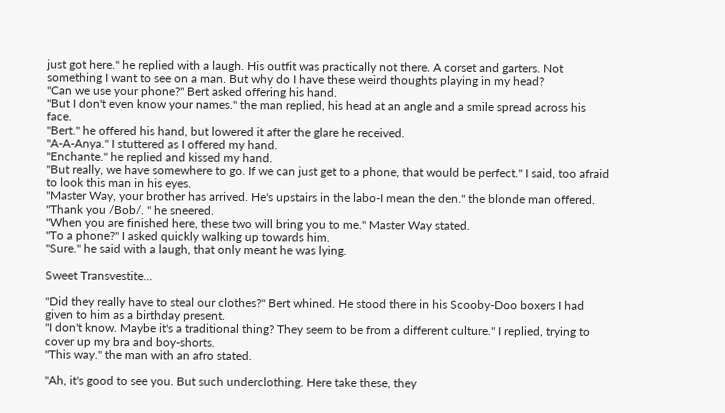just got here." he replied with a laugh. His outfit was practically not there. A corset and garters. Not something I want to see on a man. But why do I have these weird thoughts playing in my head?
"Can we use your phone?" Bert asked offering his hand.
"But I don't even know your names." the man replied, his head at an angle and a smile spread across his face.
"Bert." he offered his hand, but lowered it after the glare he received.
"A-A-Anya." I stuttered as I offered my hand.
"Enchante." he replied and kissed my hand.
"But really, we have somewhere to go. If we can just get to a phone, that would be perfect." I said, too afraid to look this man in his eyes.
"Master Way, your brother has arrived. He's upstairs in the labo-I mean the den." the blonde man offered.
"Thank you /Bob/. " he sneered.
"When you are finished here, these two will bring you to me." Master Way stated.
"To a phone?" I asked quickly walking up towards him.
"Sure." he said with a laugh, that only meant he was lying.

Sweet Transvestite...

"Did they really have to steal our clothes?" Bert whined. He stood there in his Scooby-Doo boxers I had given to him as a birthday present.
"I don't know. Maybe it's a traditional thing? They seem to be from a different culture." I replied, trying to cover up my bra and boy-shorts.
"This way." the man with an afro stated.

"Ah, it's good to see you. But such underclothing. Here take these, they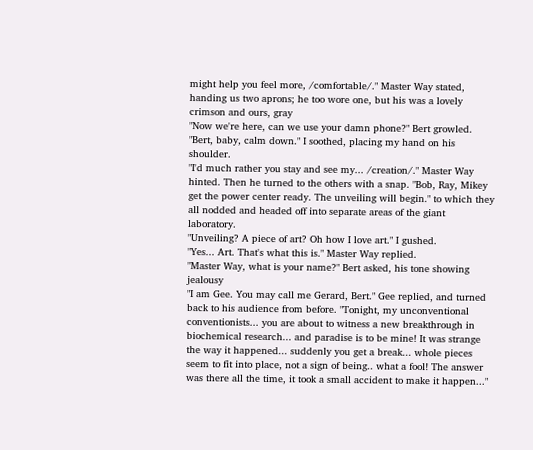might help you feel more, /comfortable/." Master Way stated, handing us two aprons; he too wore one, but his was a lovely crimson and ours, gray
"Now we're here, can we use your damn phone?" Bert growled.
"Bert, baby, calm down." I soothed, placing my hand on his shoulder.
"I'd much rather you stay and see my... /creation/." Master Way hinted. Then he turned to the others with a snap. "Bob, Ray, Mikey get the power center ready. The unveiling will begin." to which they all nodded and headed off into separate areas of the giant laboratory.
"Unveiling? A piece of art? Oh how I love art." I gushed.
"Yes... Art. That's what this is." Master Way replied.
"Master Way, what is your name?" Bert asked, his tone showing jealousy
"I am Gee. You may call me Gerard, Bert." Gee replied, and turned back to his audience from before. "Tonight, my unconventional conventionists... you are about to witness a new breakthrough in biochemical research... and paradise is to be mine! It was strange the way it happened... suddenly you get a break... whole pieces seem to fit into place, not a sign of being.. what a fool! The answer was there all the time, it took a small accident to make it happen..."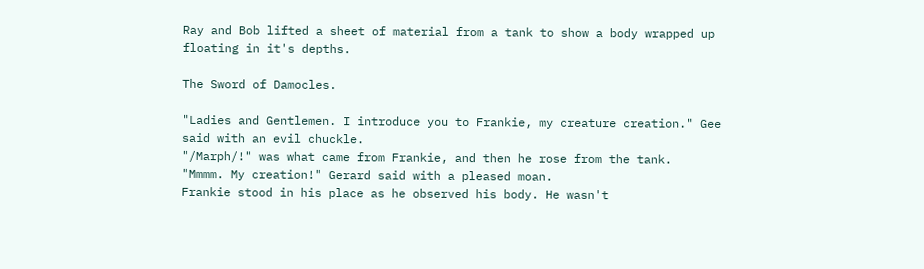Ray and Bob lifted a sheet of material from a tank to show a body wrapped up floating in it's depths.

The Sword of Damocles.

"Ladies and Gentlemen. I introduce you to Frankie, my creature creation." Gee said with an evil chuckle.
"/Marph/!" was what came from Frankie, and then he rose from the tank.
"Mmmm. My creation!" Gerard said with a pleased moan.
Frankie stood in his place as he observed his body. He wasn't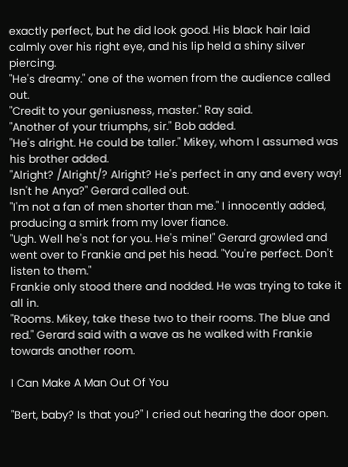exactly perfect, but he did look good. His black hair laid calmly over his right eye, and his lip held a shiny silver piercing.
"He's dreamy." one of the women from the audience called out.
"Credit to your geniusness, master." Ray said.
"Another of your triumphs, sir." Bob added.
"He's alright. He could be taller." Mikey, whom I assumed was his brother added.
"Alright? /Alright/? Alright? He's perfect in any and every way! Isn't he Anya?" Gerard called out.
"I'm not a fan of men shorter than me." I innocently added, producing a smirk from my lover fiance.
"Ugh. Well he's not for you. He's mine!" Gerard growled and went over to Frankie and pet his head. "You're perfect. Don't listen to them."
Frankie only stood there and nodded. He was trying to take it all in.
"Rooms. Mikey, take these two to their rooms. The blue and red." Gerard said with a wave as he walked with Frankie towards another room.

I Can Make A Man Out Of You

"Bert, baby? Is that you?" I cried out hearing the door open.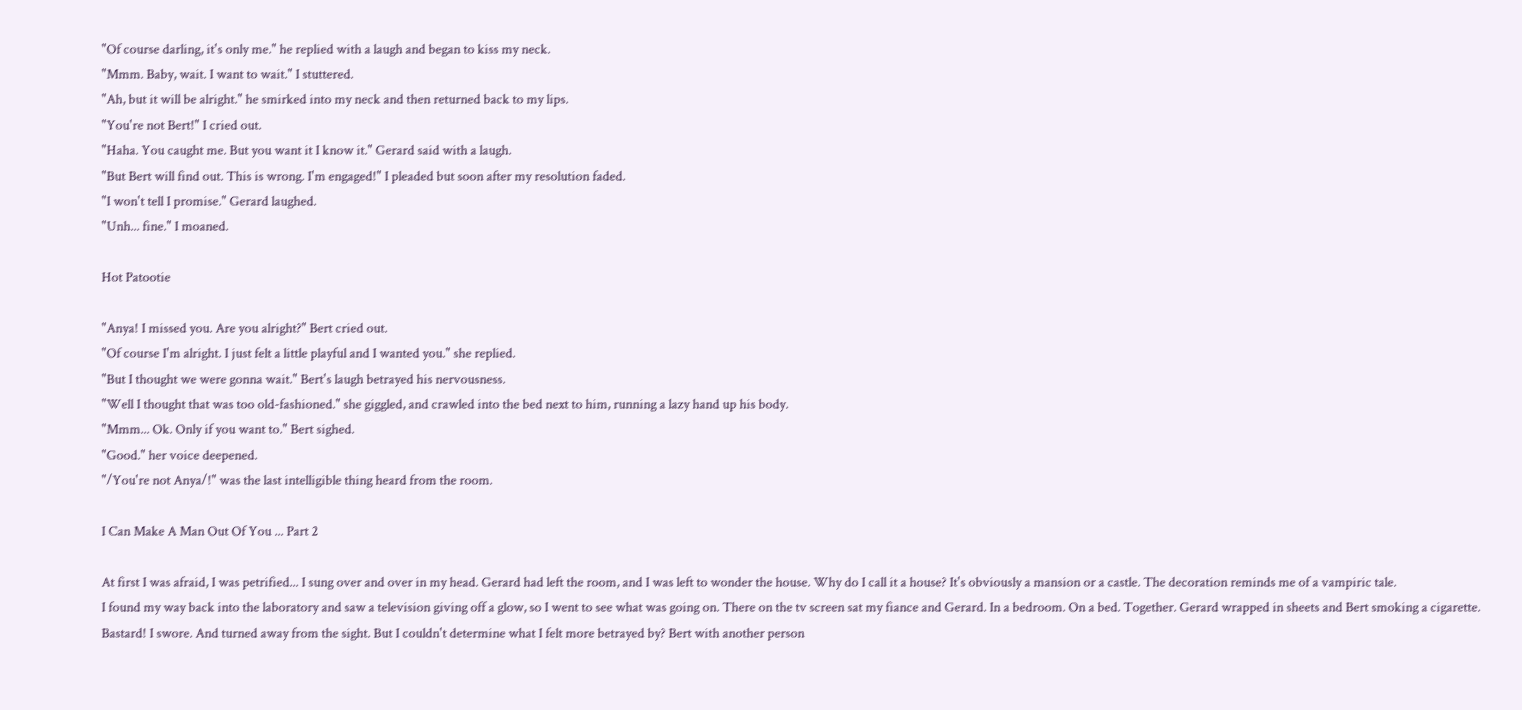"Of course darling, it's only me." he replied with a laugh and began to kiss my neck.
"Mmm. Baby, wait. I want to wait." I stuttered.
"Ah, but it will be alright." he smirked into my neck and then returned back to my lips.
"You're not Bert!" I cried out.
"Haha. You caught me. But you want it I know it." Gerard said with a laugh.
"But Bert will find out. This is wrong. I'm engaged!" I pleaded but soon after my resolution faded.
"I won't tell I promise." Gerard laughed.
"Unh... fine." I moaned.

Hot Patootie

"Anya! I missed you. Are you alright?" Bert cried out.
"Of course I'm alright. I just felt a little playful and I wanted you." she replied.
"But I thought we were gonna wait." Bert's laugh betrayed his nervousness.
"Well I thought that was too old-fashioned." she giggled, and crawled into the bed next to him, running a lazy hand up his body.
"Mmm... Ok. Only if you want to." Bert sighed.
"Good." her voice deepened.
"/You're not Anya/!" was the last intelligible thing heard from the room.

I Can Make A Man Out Of You ... Part 2

At first I was afraid, I was petrified... I sung over and over in my head. Gerard had left the room, and I was left to wonder the house. Why do I call it a house? It's obviously a mansion or a castle. The decoration reminds me of a vampiric tale.
I found my way back into the laboratory and saw a television giving off a glow, so I went to see what was going on. There on the tv screen sat my fiance and Gerard. In a bedroom. On a bed. Together. Gerard wrapped in sheets and Bert smoking a cigarette.
Bastard! I swore. And turned away from the sight. But I couldn't determine what I felt more betrayed by? Bert with another person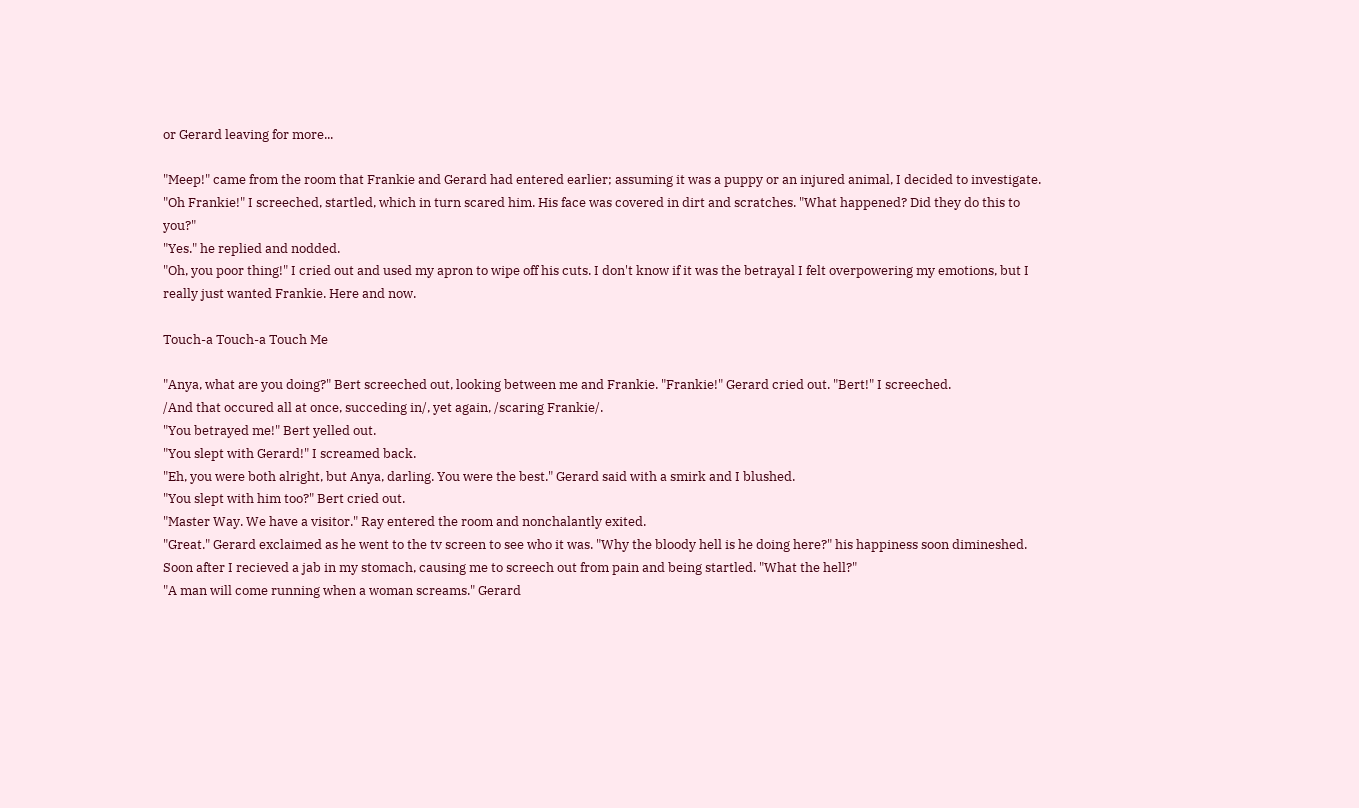or Gerard leaving for more...

"Meep!" came from the room that Frankie and Gerard had entered earlier; assuming it was a puppy or an injured animal, I decided to investigate.
"Oh Frankie!" I screeched, startled, which in turn scared him. His face was covered in dirt and scratches. "What happened? Did they do this to you?"
"Yes." he replied and nodded.
"Oh, you poor thing!" I cried out and used my apron to wipe off his cuts. I don't know if it was the betrayal I felt overpowering my emotions, but I really just wanted Frankie. Here and now.

Touch-a Touch-a Touch Me

"Anya, what are you doing?" Bert screeched out, looking between me and Frankie. "Frankie!" Gerard cried out. "Bert!" I screeched.
/And that occured all at once, succeding in/, yet again, /scaring Frankie/.
"You betrayed me!" Bert yelled out.
"You slept with Gerard!" I screamed back.
"Eh, you were both alright, but Anya, darling. You were the best." Gerard said with a smirk and I blushed.
"You slept with him too?" Bert cried out.
"Master Way. We have a visitor." Ray entered the room and nonchalantly exited.
"Great." Gerard exclaimed as he went to the tv screen to see who it was. "Why the bloody hell is he doing here?" his happiness soon dimineshed.
Soon after I recieved a jab in my stomach, causing me to screech out from pain and being startled. "What the hell?"
"A man will come running when a woman screams." Gerard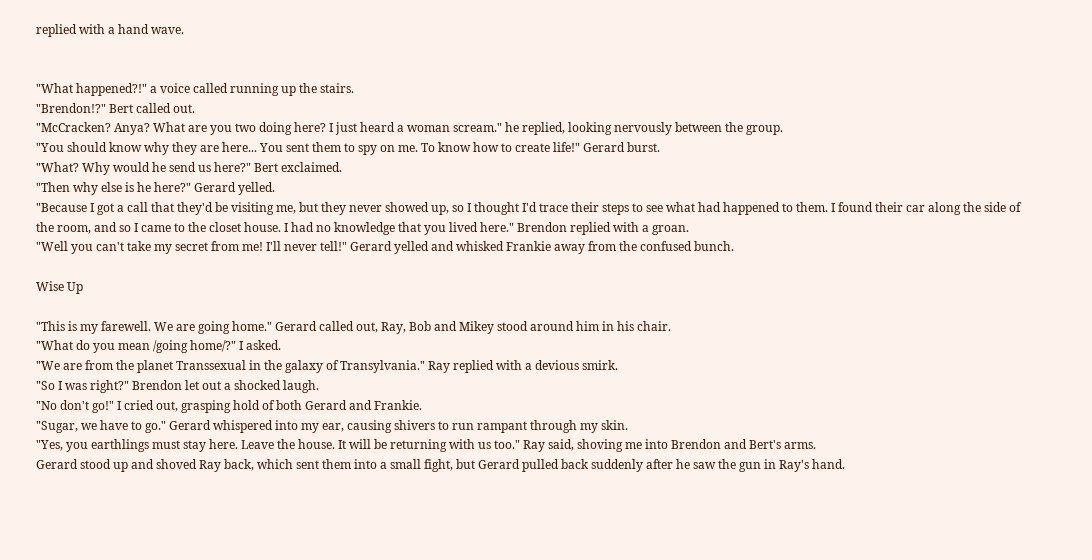replied with a hand wave.


"What happened?!" a voice called running up the stairs.
"Brendon!?" Bert called out.
"McCracken? Anya? What are you two doing here? I just heard a woman scream." he replied, looking nervously between the group.
"You should know why they are here... You sent them to spy on me. To know how to create life!" Gerard burst.
"What? Why would he send us here?" Bert exclaimed.
"Then why else is he here?" Gerard yelled.
"Because I got a call that they'd be visiting me, but they never showed up, so I thought I'd trace their steps to see what had happened to them. I found their car along the side of the room, and so I came to the closet house. I had no knowledge that you lived here." Brendon replied with a groan.
"Well you can't take my secret from me! I'll never tell!" Gerard yelled and whisked Frankie away from the confused bunch.

Wise Up

"This is my farewell. We are going home." Gerard called out, Ray, Bob and Mikey stood around him in his chair.
"What do you mean /going home/?" I asked.
"We are from the planet Transsexual in the galaxy of Transylvania." Ray replied with a devious smirk.
"So I was right?" Brendon let out a shocked laugh.
"No don't go!" I cried out, grasping hold of both Gerard and Frankie.
"Sugar, we have to go." Gerard whispered into my ear, causing shivers to run rampant through my skin.
"Yes, you earthlings must stay here. Leave the house. It will be returning with us too." Ray said, shoving me into Brendon and Bert's arms.
Gerard stood up and shoved Ray back, which sent them into a small fight, but Gerard pulled back suddenly after he saw the gun in Ray's hand.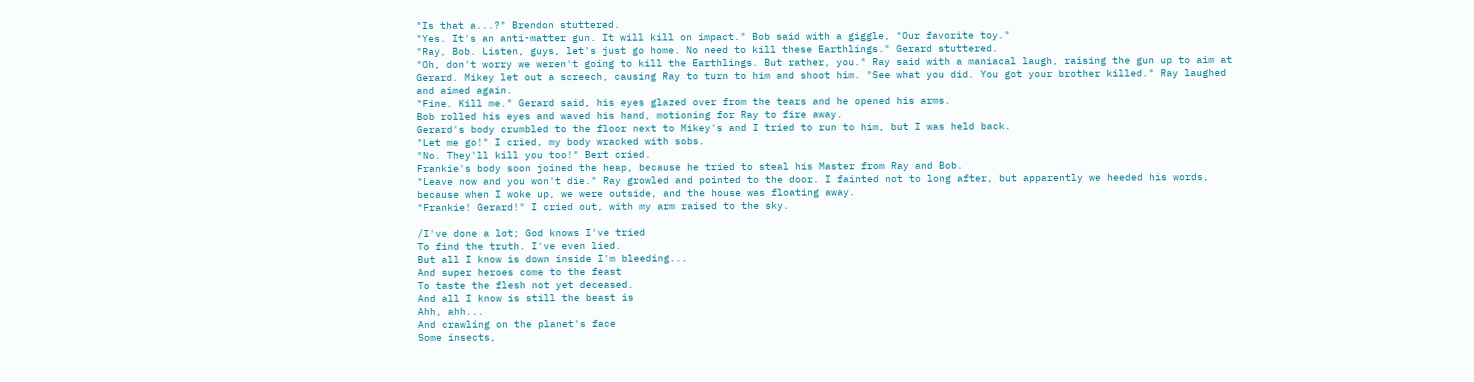"Is that a...?" Brendon stuttered.
"Yes. It's an anti-matter gun. It will kill on impact." Bob said with a giggle, "Our favorite toy."
"Ray, Bob. Listen, guys, let's just go home. No need to kill these Earthlings." Gerard stuttered.
"Oh, don't worry we weren't going to kill the Earthlings. But rather, you." Ray said with a maniacal laugh, raising the gun up to aim at Gerard. Mikey let out a screech, causing Ray to turn to him and shoot him. "See what you did. You got your brother killed." Ray laughed and aimed again.
"Fine. Kill me." Gerard said, his eyes glazed over from the tears and he opened his arms.
Bob rolled his eyes and waved his hand, motioning for Ray to fire away.
Gerard's body crumbled to the floor next to Mikey's and I tried to run to him, but I was held back.
"Let me go!" I cried, my body wracked with sobs.
"No. They'll kill you too!" Bert cried.
Frankie's body soon joined the heap, because he tried to steal his Master from Ray and Bob.
"Leave now and you won't die." Ray growled and pointed to the door. I fainted not to long after, but apparently we heeded his words, because when I woke up, we were outside, and the house was floating away.
"Frankie! Gerard!" I cried out, with my arm raised to the sky.

/I've done a lot; God knows I've tried
To find the truth. I've even lied.
But all I know is down inside I'm bleeding...
And super heroes come to the feast
To taste the flesh not yet deceased.
And all I know is still the beast is
Ahh, ahh...
And crawling on the planet's face
Some insects,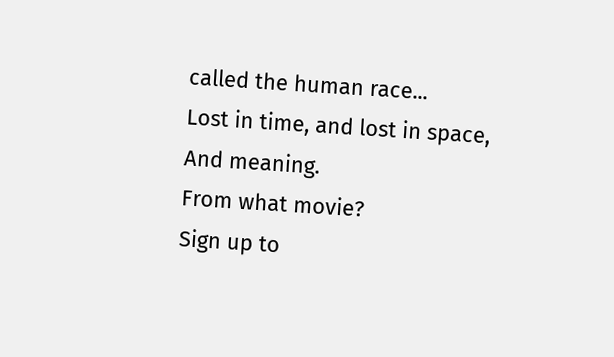called the human race...
Lost in time, and lost in space,
And meaning.
From what movie?
Sign up to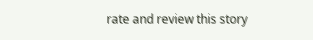rate and review this story